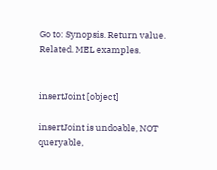Go to: Synopsis. Return value. Related. MEL examples.


insertJoint [object]

insertJoint is undoable, NOT queryable,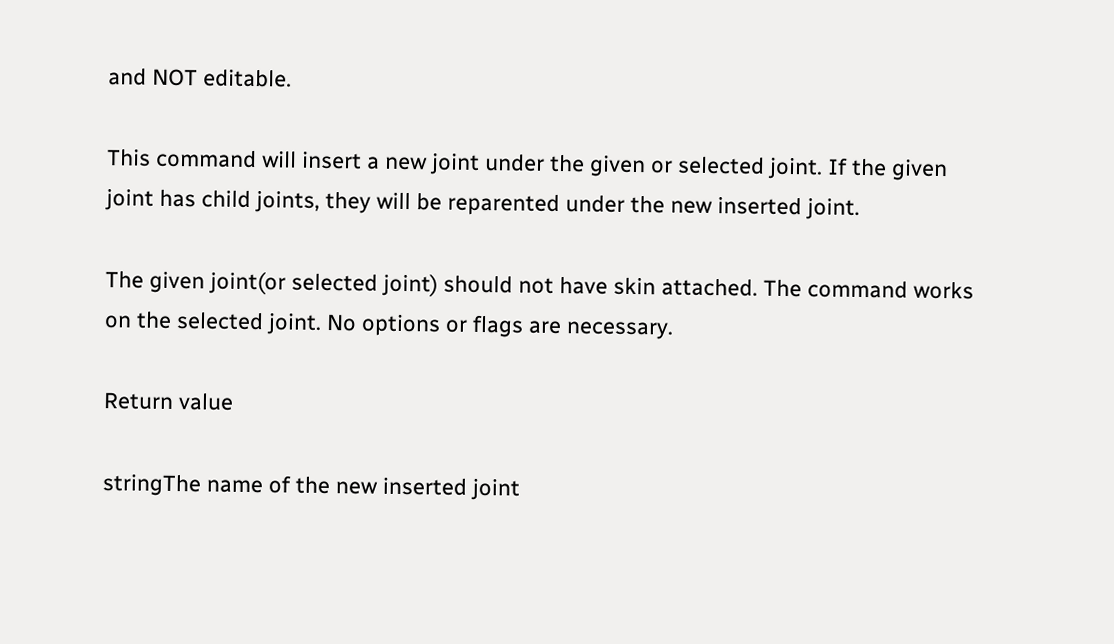and NOT editable.

This command will insert a new joint under the given or selected joint. If the given joint has child joints, they will be reparented under the new inserted joint.

The given joint(or selected joint) should not have skin attached. The command works on the selected joint. No options or flags are necessary.

Return value

stringThe name of the new inserted joint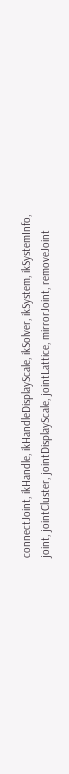connectJoint, ikHandle, ikHandleDisplayScale, ikSolver, ikSystem, ikSystemInfo, joint, jointCluster, jointDisplayScale, jointLattice, mirrorJoint, removeJoint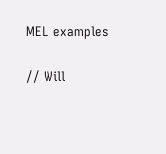MEL examples

// Will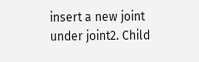insert a new joint under joint2. Child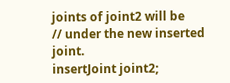joints of joint2 will be
// under the new inserted joint.
insertJoint joint2;